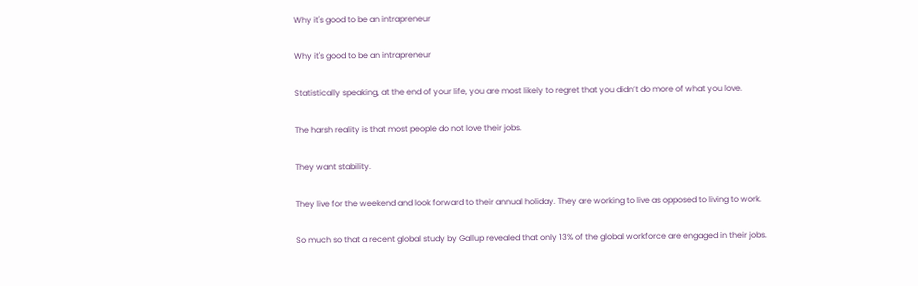Why it's good to be an intrapreneur

Why it's good to be an intrapreneur

Statistically speaking, at the end of your life, you are most likely to regret that you didn’t do more of what you love.

The harsh reality is that most people do not love their jobs.

They want stability.

They live for the weekend and look forward to their annual holiday. They are working to live as opposed to living to work.

So much so that a recent global study by Gallup revealed that only 13% of the global workforce are engaged in their jobs.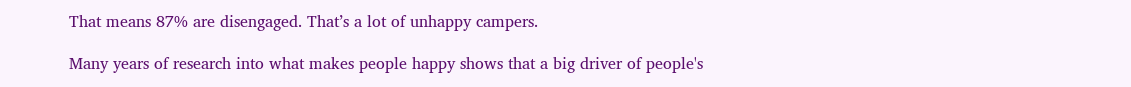That means 87% are disengaged. That’s a lot of unhappy campers.

Many years of research into what makes people happy shows that a big driver of people's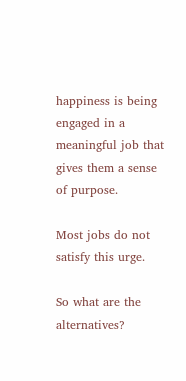happiness is being engaged in a meaningful job that gives them a sense of purpose.

Most jobs do not satisfy this urge.

So what are the alternatives?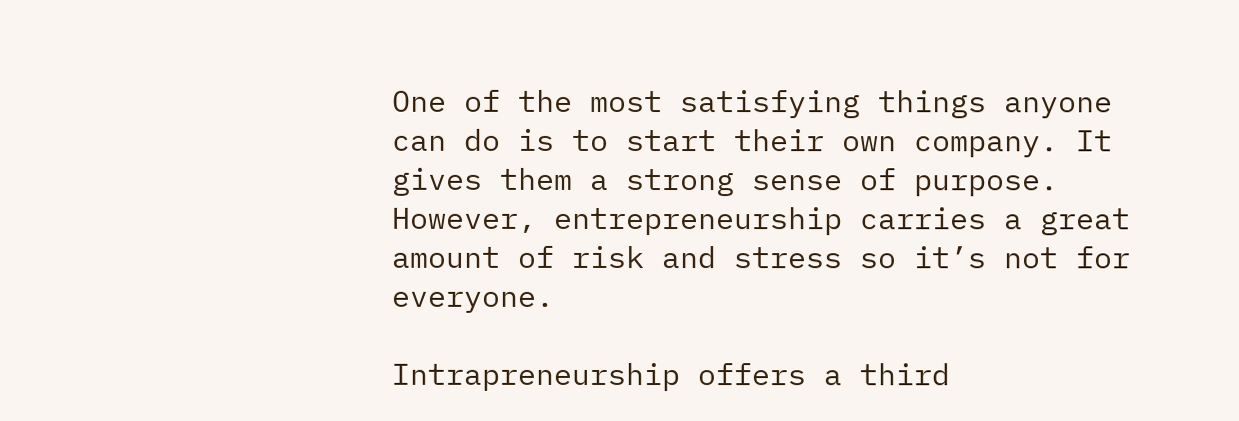One of the most satisfying things anyone can do is to start their own company. It gives them a strong sense of purpose. However, entrepreneurship carries a great amount of risk and stress so it’s not for everyone.

Intrapreneurship offers a third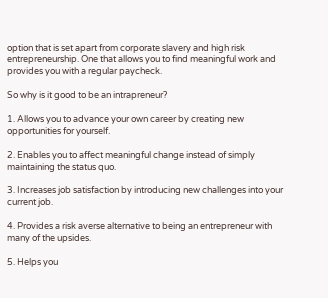option that is set apart from corporate slavery and high risk entrepreneurship. One that allows you to find meaningful work and provides you with a regular paycheck.

So why is it good to be an intrapreneur?

1. Allows you to advance your own career by creating new opportunities for yourself.

2. Enables you to affect meaningful change instead of simply maintaining the status quo.

3. Increases job satisfaction by introducing new challenges into your current job.

4. Provides a risk averse alternative to being an entrepreneur with many of the upsides.

5. Helps you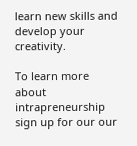learn new skills and develop your creativity.

To learn more about intrapreneurship sign up for our our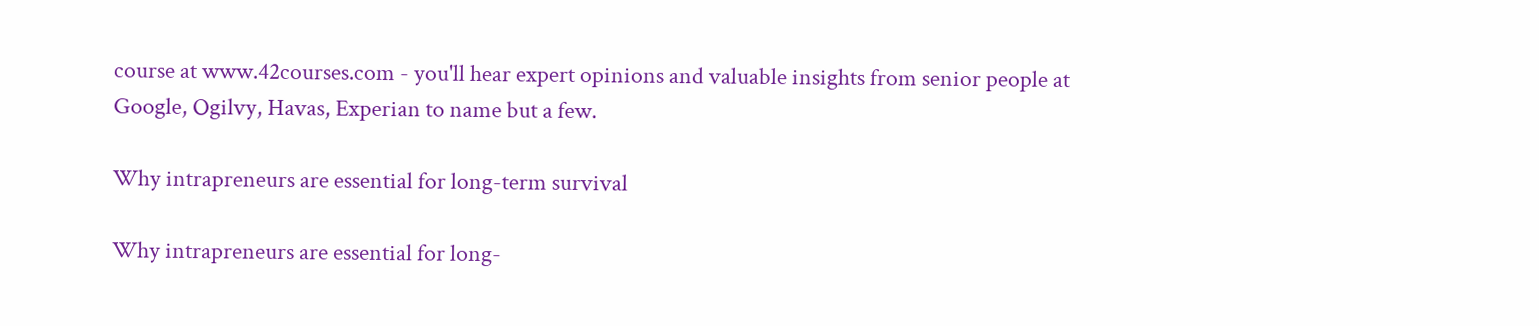course at www.42courses.com - you'll hear expert opinions and valuable insights from senior people at Google, Ogilvy, Havas, Experian to name but a few.

Why intrapreneurs are essential for long-term survival

Why intrapreneurs are essential for long-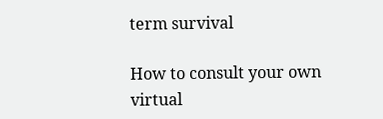term survival

How to consult your own virtual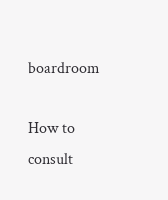boardroom

How to consult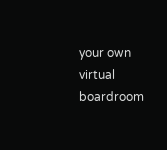your own virtual boardroom